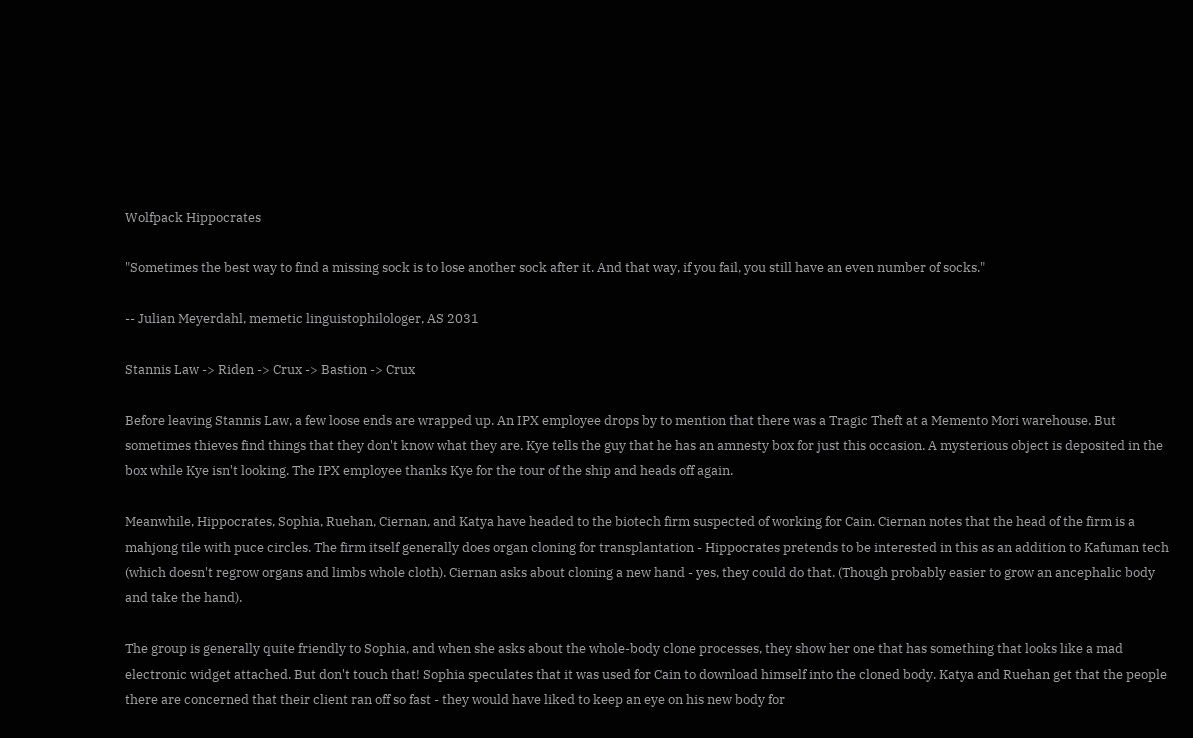Wolfpack Hippocrates

"Sometimes the best way to find a missing sock is to lose another sock after it. And that way, if you fail, you still have an even number of socks."

-- Julian Meyerdahl, memetic linguistophilologer, AS 2031

Stannis Law -> Riden -> Crux -> Bastion -> Crux

Before leaving Stannis Law, a few loose ends are wrapped up. An IPX employee drops by to mention that there was a Tragic Theft at a Memento Mori warehouse. But sometimes thieves find things that they don't know what they are. Kye tells the guy that he has an amnesty box for just this occasion. A mysterious object is deposited in the box while Kye isn't looking. The IPX employee thanks Kye for the tour of the ship and heads off again.

Meanwhile, Hippocrates, Sophia, Ruehan, Ciernan, and Katya have headed to the biotech firm suspected of working for Cain. Ciernan notes that the head of the firm is a mahjong tile with puce circles. The firm itself generally does organ cloning for transplantation - Hippocrates pretends to be interested in this as an addition to Kafuman tech (which doesn't regrow organs and limbs whole cloth). Ciernan asks about cloning a new hand - yes, they could do that. (Though probably easier to grow an ancephalic body and take the hand).

The group is generally quite friendly to Sophia, and when she asks about the whole-body clone processes, they show her one that has something that looks like a mad electronic widget attached. But don't touch that! Sophia speculates that it was used for Cain to download himself into the cloned body. Katya and Ruehan get that the people there are concerned that their client ran off so fast - they would have liked to keep an eye on his new body for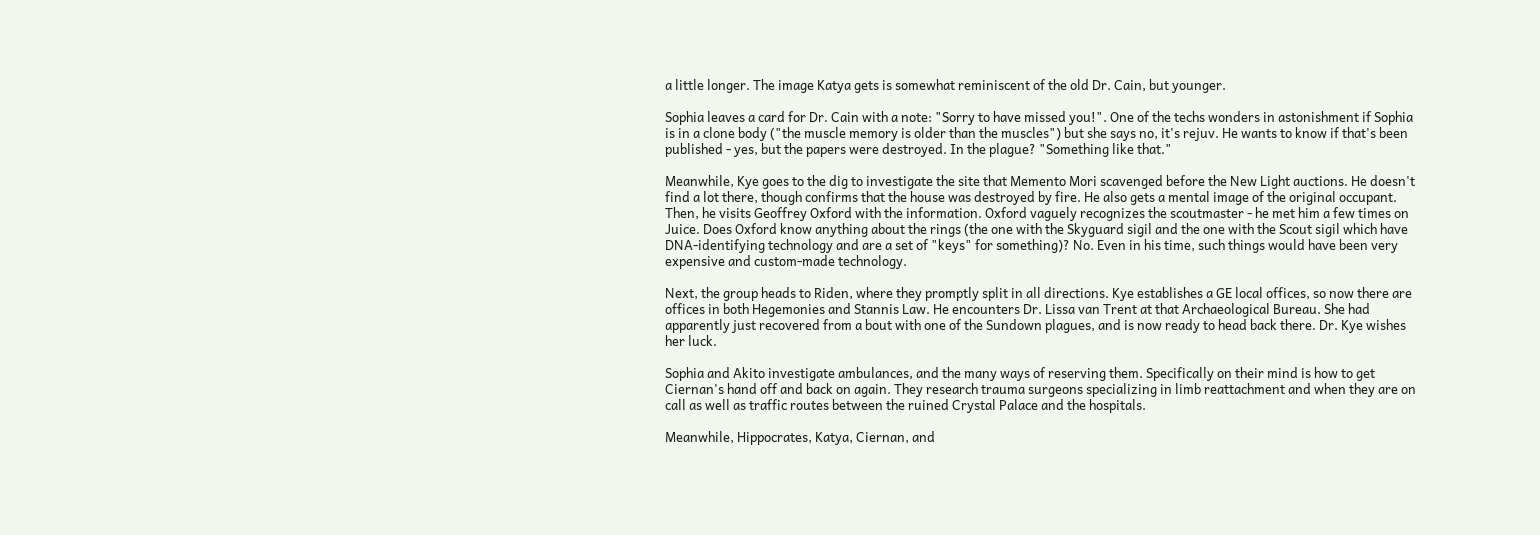a little longer. The image Katya gets is somewhat reminiscent of the old Dr. Cain, but younger.

Sophia leaves a card for Dr. Cain with a note: "Sorry to have missed you!". One of the techs wonders in astonishment if Sophia is in a clone body ("the muscle memory is older than the muscles") but she says no, it's rejuv. He wants to know if that's been published - yes, but the papers were destroyed. In the plague? "Something like that."

Meanwhile, Kye goes to the dig to investigate the site that Memento Mori scavenged before the New Light auctions. He doesn't find a lot there, though confirms that the house was destroyed by fire. He also gets a mental image of the original occupant. Then, he visits Geoffrey Oxford with the information. Oxford vaguely recognizes the scoutmaster - he met him a few times on Juice. Does Oxford know anything about the rings (the one with the Skyguard sigil and the one with the Scout sigil which have DNA-identifying technology and are a set of "keys" for something)? No. Even in his time, such things would have been very expensive and custom-made technology.

Next, the group heads to Riden, where they promptly split in all directions. Kye establishes a GE local offices, so now there are offices in both Hegemonies and Stannis Law. He encounters Dr. Lissa van Trent at that Archaeological Bureau. She had apparently just recovered from a bout with one of the Sundown plagues, and is now ready to head back there. Dr. Kye wishes her luck.

Sophia and Akito investigate ambulances, and the many ways of reserving them. Specifically on their mind is how to get Ciernan's hand off and back on again. They research trauma surgeons specializing in limb reattachment and when they are on call as well as traffic routes between the ruined Crystal Palace and the hospitals.

Meanwhile, Hippocrates, Katya, Ciernan, and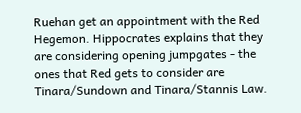Ruehan get an appointment with the Red Hegemon. Hippocrates explains that they are considering opening jumpgates - the ones that Red gets to consider are Tinara/Sundown and Tinara/Stannis Law.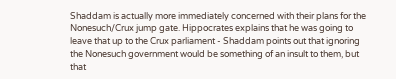Shaddam is actually more immediately concerned with their plans for the Nonesuch/Crux jump gate. Hippocrates explains that he was going to leave that up to the Crux parliament - Shaddam points out that ignoring the Nonesuch government would be something of an insult to them, but that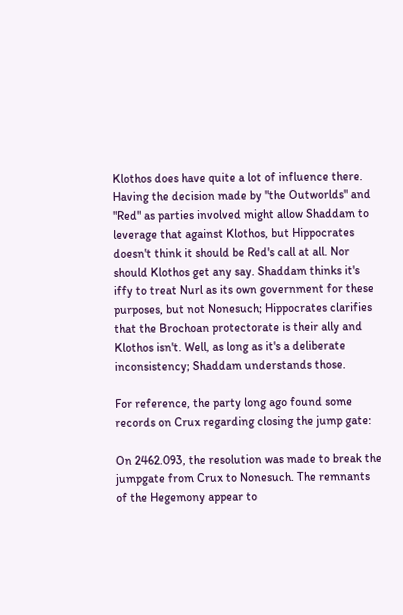Klothos does have quite a lot of influence there. Having the decision made by "the Outworlds" and "Red" as parties involved might allow Shaddam to leverage that against Klothos, but Hippocrates doesn't think it should be Red's call at all. Nor should Klothos get any say. Shaddam thinks it's iffy to treat Nurl as its own government for these purposes, but not Nonesuch; Hippocrates clarifies that the Brochoan protectorate is their ally and Klothos isn't. Well, as long as it's a deliberate inconsistency; Shaddam understands those.

For reference, the party long ago found some records on Crux regarding closing the jump gate:

On 2462.093, the resolution was made to break the jumpgate from Crux to Nonesuch. The remnants of the Hegemony appear to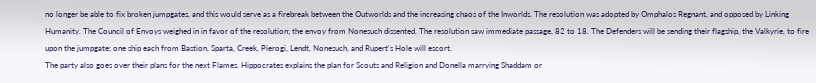no longer be able to fix broken jumpgates, and this would serve as a firebreak between the Outworlds and the increasing chaos of the Inworlds. The resolution was adopted by Omphalos Regnant, and opposed by Linking Humanity. The Council of Envoys weighed in in favor of the resolution; the envoy from Nonesuch dissented. The resolution saw immediate passage, 82 to 18. The Defenders will be sending their flagship, the Valkyrie, to fire upon the jumpgate; one ship each from Bastion, Sparta, Creek, Pierogi, Lendt, Nonesuch, and Rupert's Hole will escort.
The party also goes over their plans for the next Flames. Hippocrates explains the plan for Scouts and Religion and Donella marrying Shaddam or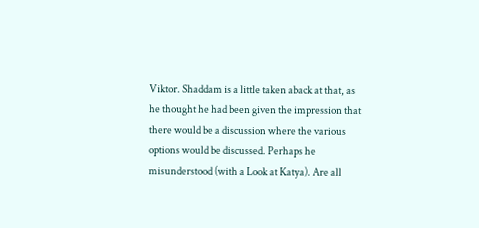Viktor. Shaddam is a little taken aback at that, as he thought he had been given the impression that there would be a discussion where the various options would be discussed. Perhaps he misunderstood (with a Look at Katya). Are all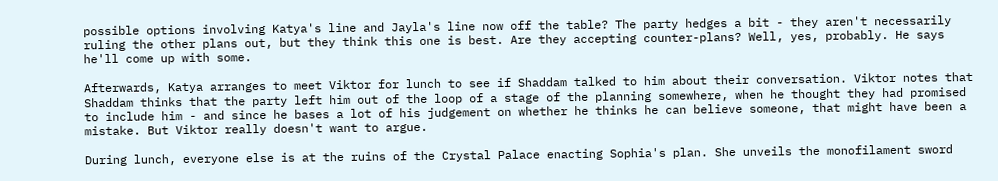possible options involving Katya's line and Jayla's line now off the table? The party hedges a bit - they aren't necessarily ruling the other plans out, but they think this one is best. Are they accepting counter-plans? Well, yes, probably. He says he'll come up with some.

Afterwards, Katya arranges to meet Viktor for lunch to see if Shaddam talked to him about their conversation. Viktor notes that Shaddam thinks that the party left him out of the loop of a stage of the planning somewhere, when he thought they had promised to include him - and since he bases a lot of his judgement on whether he thinks he can believe someone, that might have been a mistake. But Viktor really doesn't want to argue.

During lunch, everyone else is at the ruins of the Crystal Palace enacting Sophia's plan. She unveils the monofilament sword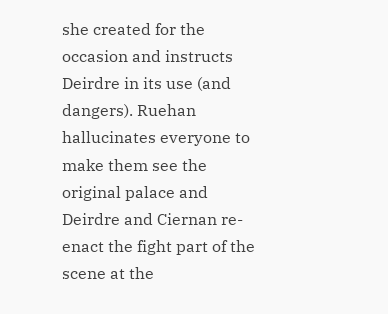she created for the occasion and instructs Deirdre in its use (and dangers). Ruehan hallucinates everyone to make them see the original palace and Deirdre and Ciernan re-enact the fight part of the scene at the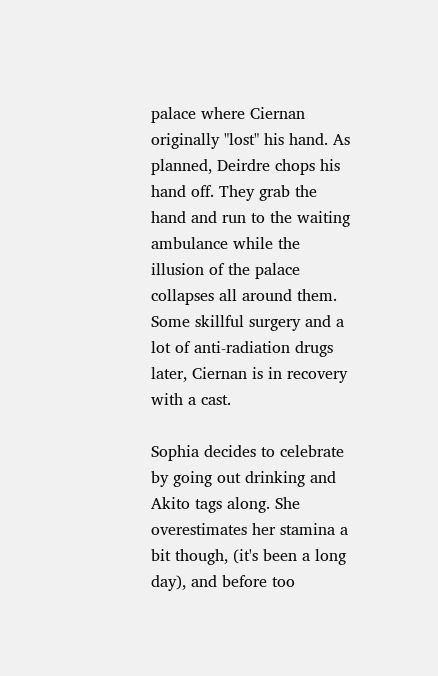palace where Ciernan originally "lost" his hand. As planned, Deirdre chops his hand off. They grab the hand and run to the waiting ambulance while the illusion of the palace collapses all around them. Some skillful surgery and a lot of anti-radiation drugs later, Ciernan is in recovery with a cast.

Sophia decides to celebrate by going out drinking and Akito tags along. She overestimates her stamina a bit though, (it's been a long day), and before too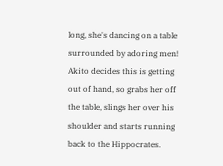long, she's dancing on a table surrounded by adoring men! Akito decides this is getting out of hand, so grabs her off the table, slings her over his shoulder and starts running back to the Hippocrates.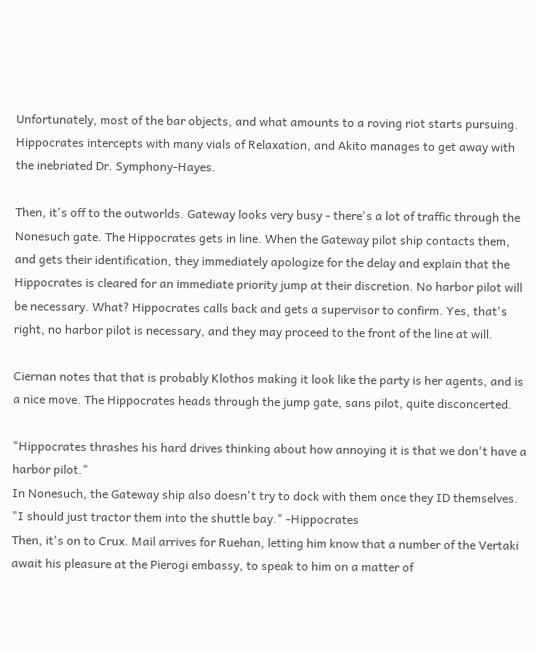Unfortunately, most of the bar objects, and what amounts to a roving riot starts pursuing. Hippocrates intercepts with many vials of Relaxation, and Akito manages to get away with the inebriated Dr. Symphony-Hayes.

Then, it's off to the outworlds. Gateway looks very busy - there's a lot of traffic through the Nonesuch gate. The Hippocrates gets in line. When the Gateway pilot ship contacts them, and gets their identification, they immediately apologize for the delay and explain that the Hippocrates is cleared for an immediate priority jump at their discretion. No harbor pilot will be necessary. What? Hippocrates calls back and gets a supervisor to confirm. Yes, that's right, no harbor pilot is necessary, and they may proceed to the front of the line at will.

Ciernan notes that that is probably Klothos making it look like the party is her agents, and is a nice move. The Hippocrates heads through the jump gate, sans pilot, quite disconcerted.

"Hippocrates thrashes his hard drives thinking about how annoying it is that we don't have a harbor pilot."
In Nonesuch, the Gateway ship also doesn't try to dock with them once they ID themselves.
"I should just tractor them into the shuttle bay." -Hippocrates
Then, it's on to Crux. Mail arrives for Ruehan, letting him know that a number of the Vertaki await his pleasure at the Pierogi embassy, to speak to him on a matter of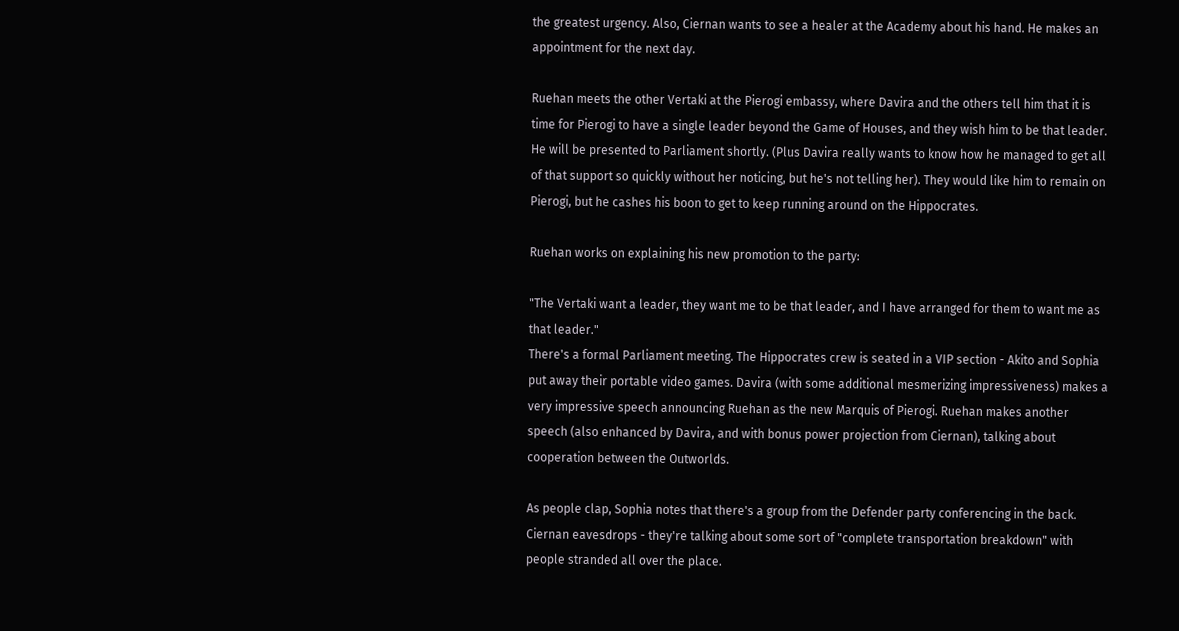the greatest urgency. Also, Ciernan wants to see a healer at the Academy about his hand. He makes an appointment for the next day.

Ruehan meets the other Vertaki at the Pierogi embassy, where Davira and the others tell him that it is time for Pierogi to have a single leader beyond the Game of Houses, and they wish him to be that leader. He will be presented to Parliament shortly. (Plus Davira really wants to know how he managed to get all of that support so quickly without her noticing, but he's not telling her). They would like him to remain on Pierogi, but he cashes his boon to get to keep running around on the Hippocrates.

Ruehan works on explaining his new promotion to the party:

"The Vertaki want a leader, they want me to be that leader, and I have arranged for them to want me as that leader."
There's a formal Parliament meeting. The Hippocrates crew is seated in a VIP section - Akito and Sophia put away their portable video games. Davira (with some additional mesmerizing impressiveness) makes a very impressive speech announcing Ruehan as the new Marquis of Pierogi. Ruehan makes another speech (also enhanced by Davira, and with bonus power projection from Ciernan), talking about cooperation between the Outworlds.

As people clap, Sophia notes that there's a group from the Defender party conferencing in the back. Ciernan eavesdrops - they're talking about some sort of "complete transportation breakdown" with people stranded all over the place.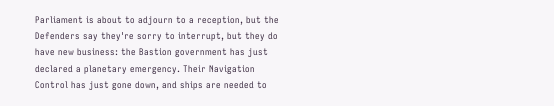Parliament is about to adjourn to a reception, but the Defenders say they're sorry to interrupt, but they do have new business: the Bastion government has just declared a planetary emergency. Their Navigation Control has just gone down, and ships are needed to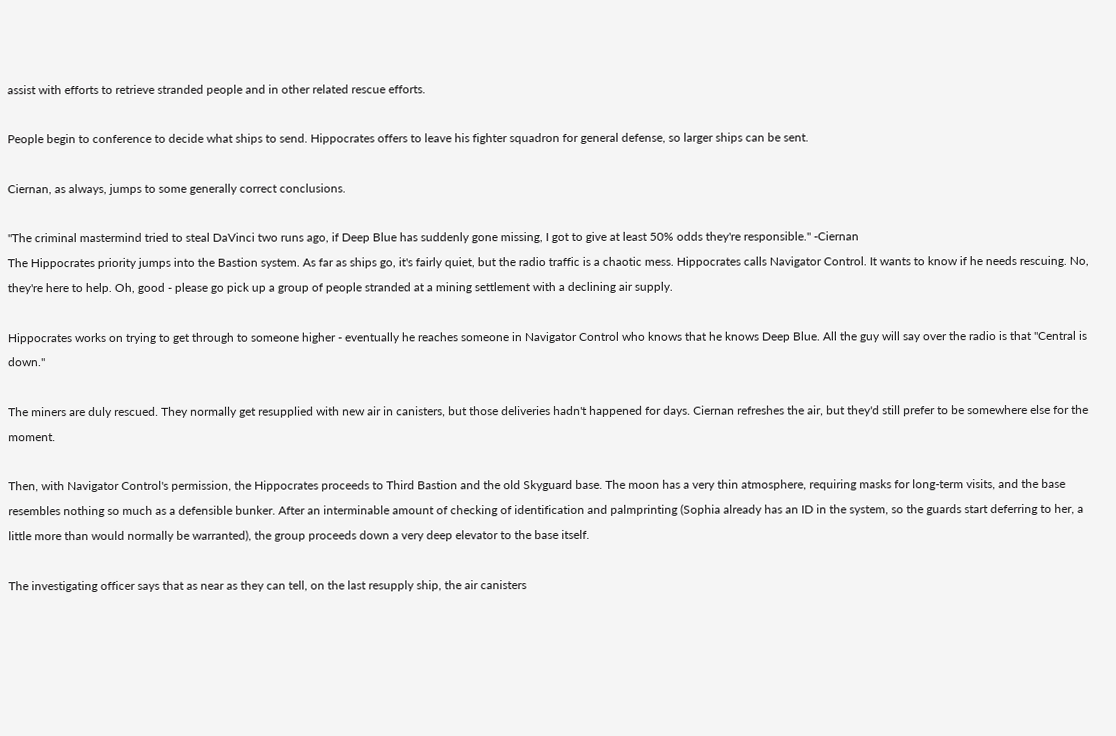assist with efforts to retrieve stranded people and in other related rescue efforts.

People begin to conference to decide what ships to send. Hippocrates offers to leave his fighter squadron for general defense, so larger ships can be sent.

Ciernan, as always, jumps to some generally correct conclusions.

"The criminal mastermind tried to steal DaVinci two runs ago, if Deep Blue has suddenly gone missing, I got to give at least 50% odds they're responsible." -Ciernan
The Hippocrates priority jumps into the Bastion system. As far as ships go, it's fairly quiet, but the radio traffic is a chaotic mess. Hippocrates calls Navigator Control. It wants to know if he needs rescuing. No, they're here to help. Oh, good - please go pick up a group of people stranded at a mining settlement with a declining air supply.

Hippocrates works on trying to get through to someone higher - eventually he reaches someone in Navigator Control who knows that he knows Deep Blue. All the guy will say over the radio is that "Central is down."

The miners are duly rescued. They normally get resupplied with new air in canisters, but those deliveries hadn't happened for days. Ciernan refreshes the air, but they'd still prefer to be somewhere else for the moment.

Then, with Navigator Control's permission, the Hippocrates proceeds to Third Bastion and the old Skyguard base. The moon has a very thin atmosphere, requiring masks for long-term visits, and the base resembles nothing so much as a defensible bunker. After an interminable amount of checking of identification and palmprinting (Sophia already has an ID in the system, so the guards start deferring to her, a little more than would normally be warranted), the group proceeds down a very deep elevator to the base itself.

The investigating officer says that as near as they can tell, on the last resupply ship, the air canisters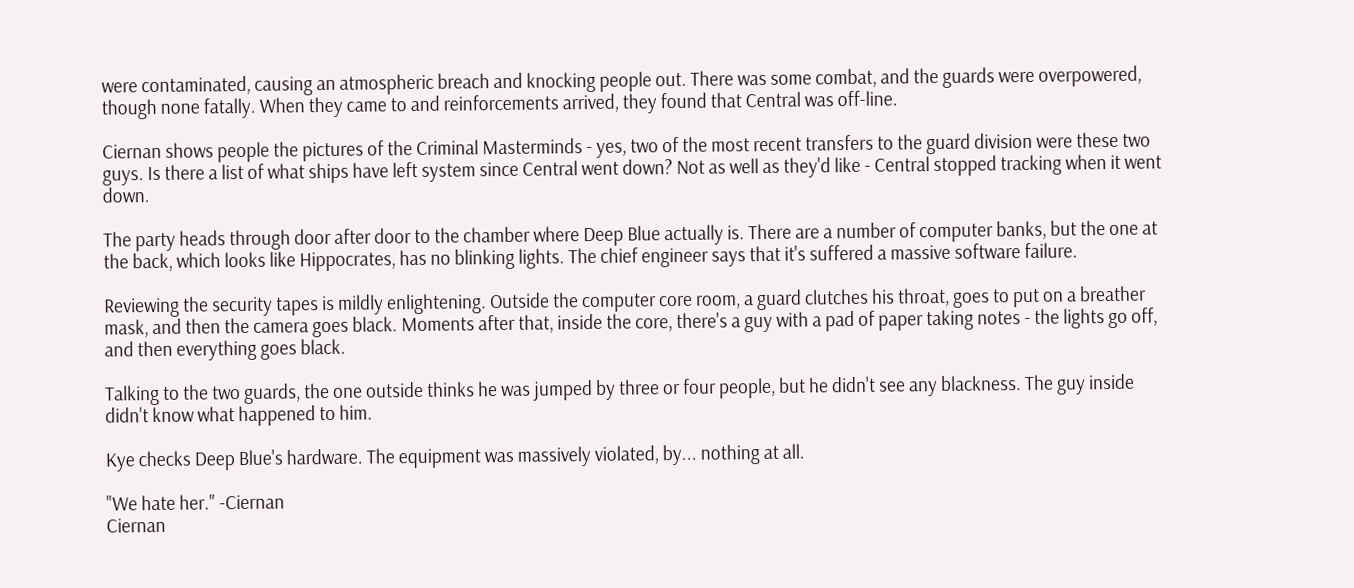were contaminated, causing an atmospheric breach and knocking people out. There was some combat, and the guards were overpowered, though none fatally. When they came to and reinforcements arrived, they found that Central was off-line.

Ciernan shows people the pictures of the Criminal Masterminds - yes, two of the most recent transfers to the guard division were these two guys. Is there a list of what ships have left system since Central went down? Not as well as they'd like - Central stopped tracking when it went down.

The party heads through door after door to the chamber where Deep Blue actually is. There are a number of computer banks, but the one at the back, which looks like Hippocrates, has no blinking lights. The chief engineer says that it's suffered a massive software failure.

Reviewing the security tapes is mildly enlightening. Outside the computer core room, a guard clutches his throat, goes to put on a breather mask, and then the camera goes black. Moments after that, inside the core, there's a guy with a pad of paper taking notes - the lights go off, and then everything goes black.

Talking to the two guards, the one outside thinks he was jumped by three or four people, but he didn't see any blackness. The guy inside didn't know what happened to him.

Kye checks Deep Blue's hardware. The equipment was massively violated, by... nothing at all.

"We hate her." -Ciernan
Ciernan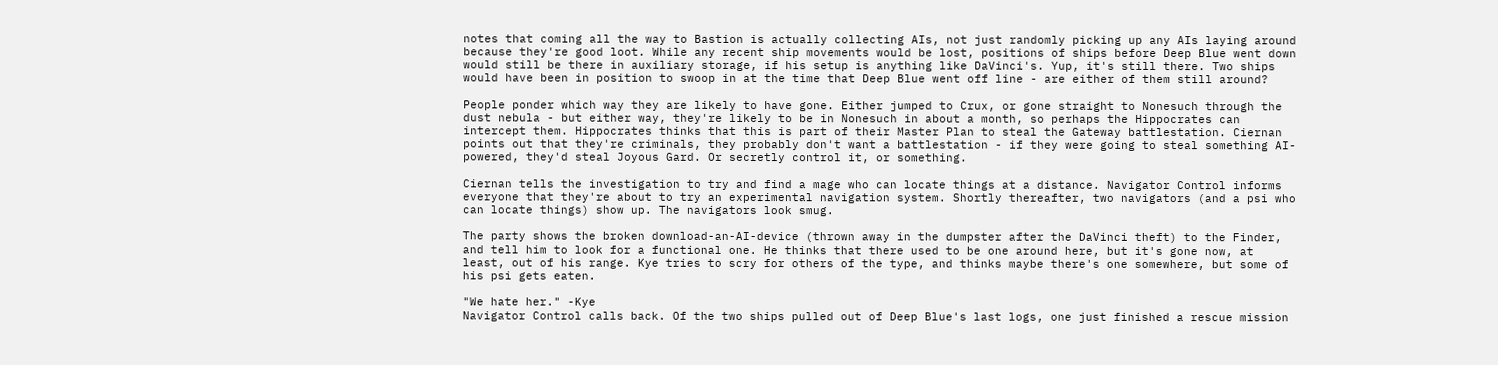notes that coming all the way to Bastion is actually collecting AIs, not just randomly picking up any AIs laying around because they're good loot. While any recent ship movements would be lost, positions of ships before Deep Blue went down would still be there in auxiliary storage, if his setup is anything like DaVinci's. Yup, it's still there. Two ships would have been in position to swoop in at the time that Deep Blue went off line - are either of them still around?

People ponder which way they are likely to have gone. Either jumped to Crux, or gone straight to Nonesuch through the dust nebula - but either way, they're likely to be in Nonesuch in about a month, so perhaps the Hippocrates can intercept them. Hippocrates thinks that this is part of their Master Plan to steal the Gateway battlestation. Ciernan points out that they're criminals, they probably don't want a battlestation - if they were going to steal something AI-powered, they'd steal Joyous Gard. Or secretly control it, or something.

Ciernan tells the investigation to try and find a mage who can locate things at a distance. Navigator Control informs everyone that they're about to try an experimental navigation system. Shortly thereafter, two navigators (and a psi who can locate things) show up. The navigators look smug.

The party shows the broken download-an-AI-device (thrown away in the dumpster after the DaVinci theft) to the Finder, and tell him to look for a functional one. He thinks that there used to be one around here, but it's gone now, at least, out of his range. Kye tries to scry for others of the type, and thinks maybe there's one somewhere, but some of his psi gets eaten.

"We hate her." -Kye
Navigator Control calls back. Of the two ships pulled out of Deep Blue's last logs, one just finished a rescue mission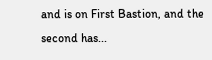and is on First Bastion, and the second has...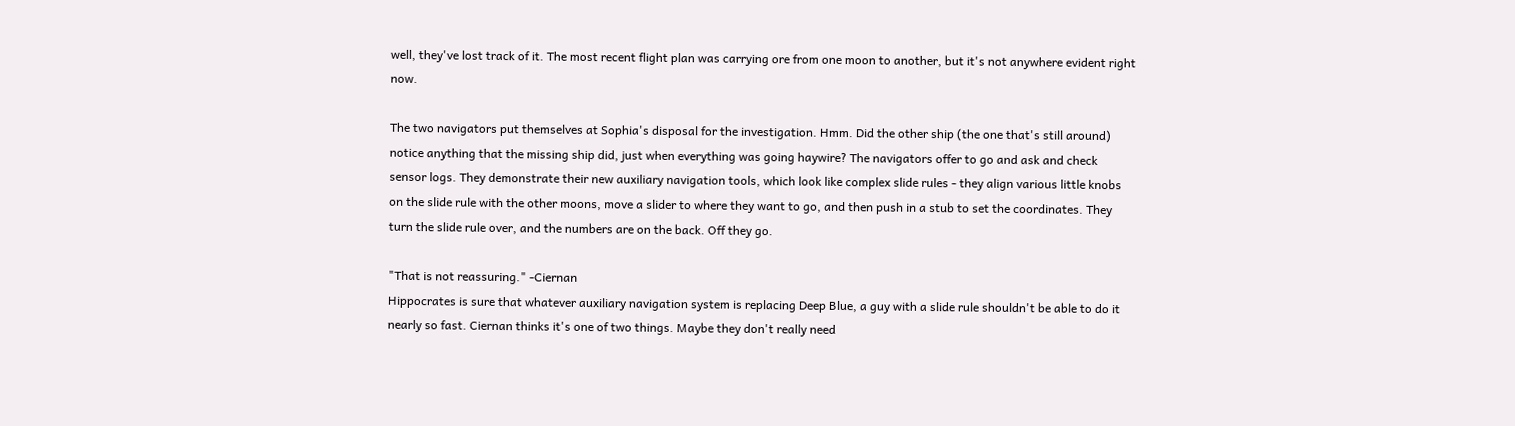well, they've lost track of it. The most recent flight plan was carrying ore from one moon to another, but it's not anywhere evident right now.

The two navigators put themselves at Sophia's disposal for the investigation. Hmm. Did the other ship (the one that's still around) notice anything that the missing ship did, just when everything was going haywire? The navigators offer to go and ask and check sensor logs. They demonstrate their new auxiliary navigation tools, which look like complex slide rules - they align various little knobs on the slide rule with the other moons, move a slider to where they want to go, and then push in a stub to set the coordinates. They turn the slide rule over, and the numbers are on the back. Off they go.

"That is not reassuring." -Ciernan
Hippocrates is sure that whatever auxiliary navigation system is replacing Deep Blue, a guy with a slide rule shouldn't be able to do it nearly so fast. Ciernan thinks it's one of two things. Maybe they don't really need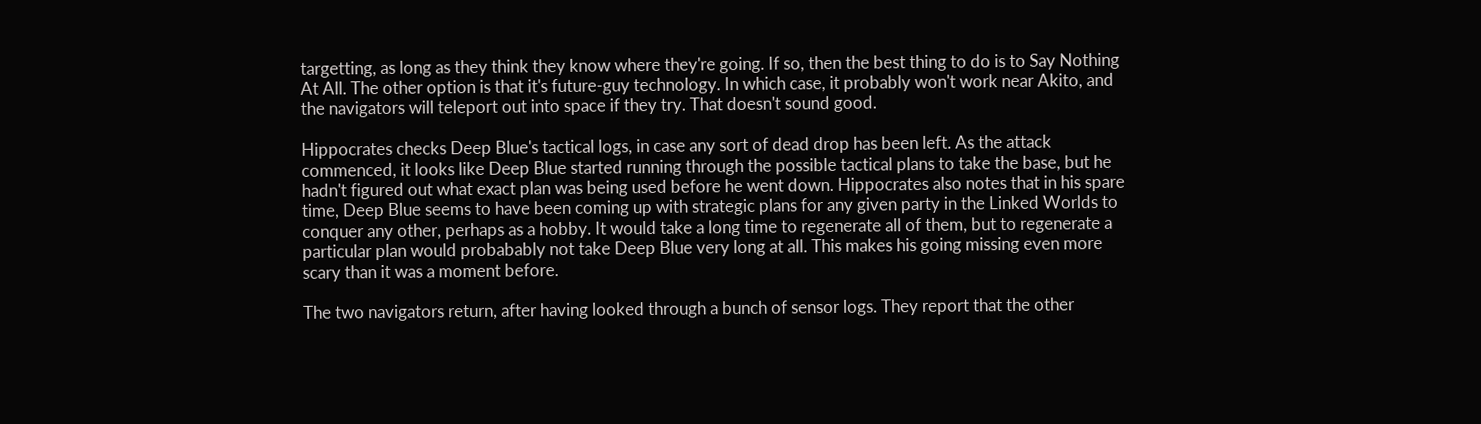targetting, as long as they think they know where they're going. If so, then the best thing to do is to Say Nothing At All. The other option is that it's future-guy technology. In which case, it probably won't work near Akito, and the navigators will teleport out into space if they try. That doesn't sound good.

Hippocrates checks Deep Blue's tactical logs, in case any sort of dead drop has been left. As the attack commenced, it looks like Deep Blue started running through the possible tactical plans to take the base, but he hadn't figured out what exact plan was being used before he went down. Hippocrates also notes that in his spare time, Deep Blue seems to have been coming up with strategic plans for any given party in the Linked Worlds to conquer any other, perhaps as a hobby. It would take a long time to regenerate all of them, but to regenerate a particular plan would probabably not take Deep Blue very long at all. This makes his going missing even more scary than it was a moment before.

The two navigators return, after having looked through a bunch of sensor logs. They report that the other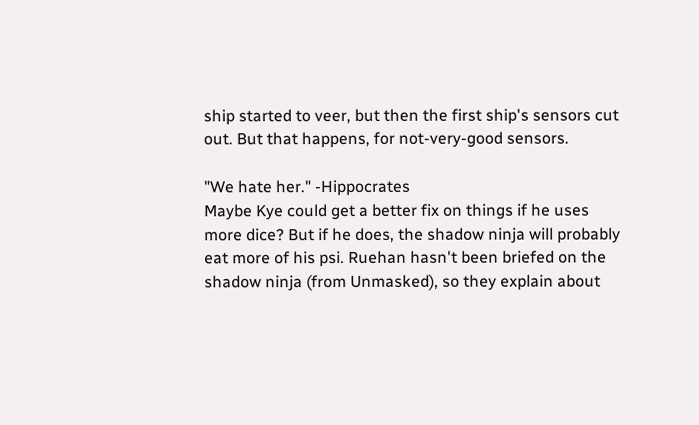ship started to veer, but then the first ship's sensors cut out. But that happens, for not-very-good sensors.

"We hate her." -Hippocrates
Maybe Kye could get a better fix on things if he uses more dice? But if he does, the shadow ninja will probably eat more of his psi. Ruehan hasn't been briefed on the shadow ninja (from Unmasked), so they explain about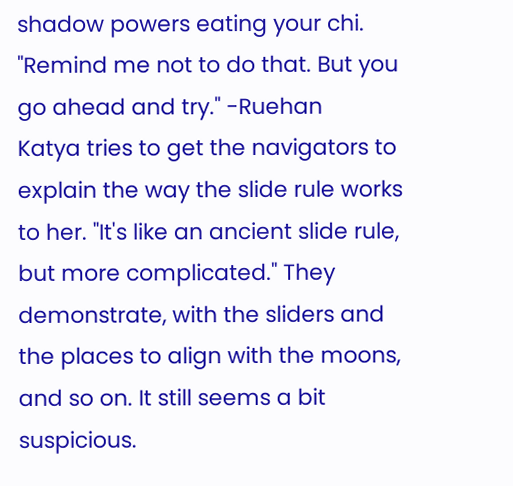shadow powers eating your chi.
"Remind me not to do that. But you go ahead and try." -Ruehan
Katya tries to get the navigators to explain the way the slide rule works to her. "It's like an ancient slide rule, but more complicated." They demonstrate, with the sliders and the places to align with the moons, and so on. It still seems a bit suspicious.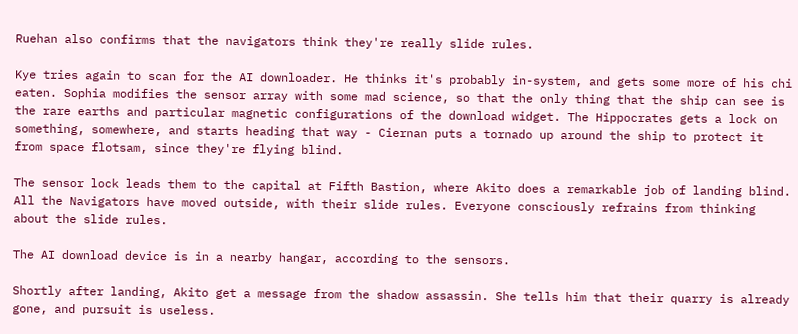Ruehan also confirms that the navigators think they're really slide rules.

Kye tries again to scan for the AI downloader. He thinks it's probably in-system, and gets some more of his chi eaten. Sophia modifies the sensor array with some mad science, so that the only thing that the ship can see is the rare earths and particular magnetic configurations of the download widget. The Hippocrates gets a lock on something, somewhere, and starts heading that way - Ciernan puts a tornado up around the ship to protect it from space flotsam, since they're flying blind.

The sensor lock leads them to the capital at Fifth Bastion, where Akito does a remarkable job of landing blind. All the Navigators have moved outside, with their slide rules. Everyone consciously refrains from thinking about the slide rules.

The AI download device is in a nearby hangar, according to the sensors.

Shortly after landing, Akito get a message from the shadow assassin. She tells him that their quarry is already gone, and pursuit is useless.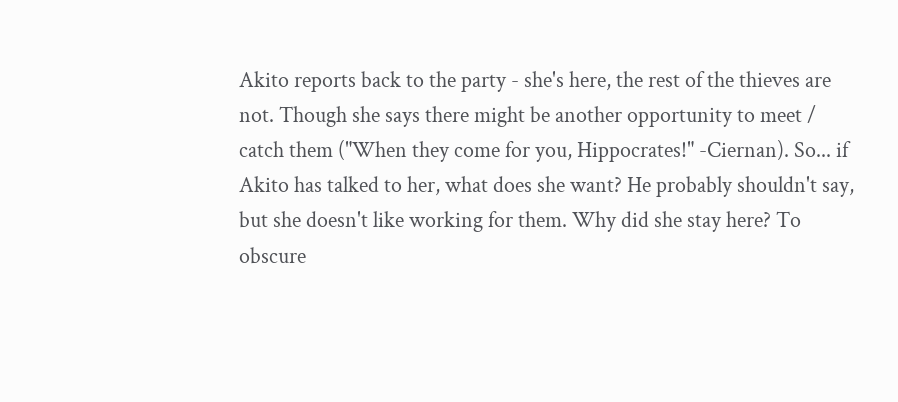Akito reports back to the party - she's here, the rest of the thieves are not. Though she says there might be another opportunity to meet / catch them ("When they come for you, Hippocrates!" -Ciernan). So... if Akito has talked to her, what does she want? He probably shouldn't say, but she doesn't like working for them. Why did she stay here? To obscure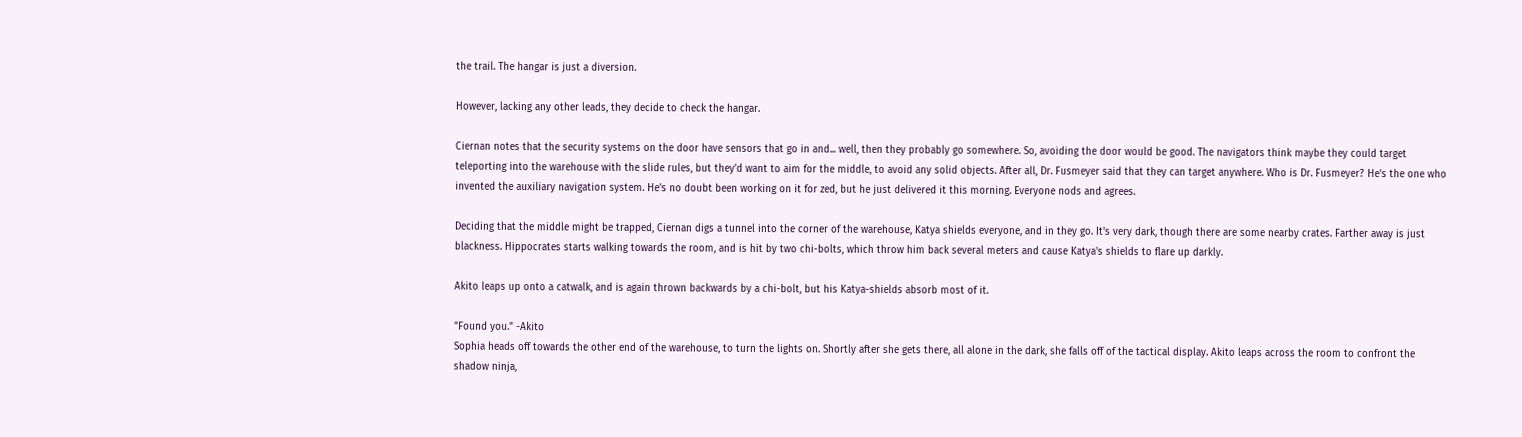the trail. The hangar is just a diversion.

However, lacking any other leads, they decide to check the hangar.

Ciernan notes that the security systems on the door have sensors that go in and... well, then they probably go somewhere. So, avoiding the door would be good. The navigators think maybe they could target teleporting into the warehouse with the slide rules, but they'd want to aim for the middle, to avoid any solid objects. After all, Dr. Fusmeyer said that they can target anywhere. Who is Dr. Fusmeyer? He's the one who invented the auxiliary navigation system. He's no doubt been working on it for zed, but he just delivered it this morning. Everyone nods and agrees.

Deciding that the middle might be trapped, Ciernan digs a tunnel into the corner of the warehouse, Katya shields everyone, and in they go. It's very dark, though there are some nearby crates. Farther away is just blackness. Hippocrates starts walking towards the room, and is hit by two chi-bolts, which throw him back several meters and cause Katya's shields to flare up darkly.

Akito leaps up onto a catwalk, and is again thrown backwards by a chi-bolt, but his Katya-shields absorb most of it.

"Found you." -Akito
Sophia heads off towards the other end of the warehouse, to turn the lights on. Shortly after she gets there, all alone in the dark, she falls off of the tactical display. Akito leaps across the room to confront the shadow ninja,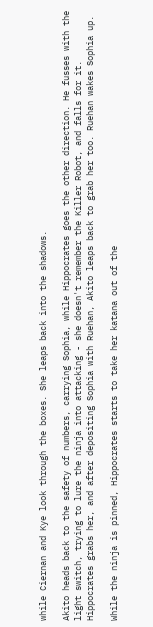while Ciernan and Kye look through the boxes. She leaps back into the shadows.

Akito heads back to the safety of numbers, carrying Sophia, while Hippocrates goes the other direction. He fusses with the light switch, trying to lure the ninja into attacking - she doesn't remember the Killer Robot, and falls for it. Hippocrates grabs her, and after depositing Sophia with Ruehan, Akito leaps back to grab her too. Ruehan wakes Sophia up.

While the ninja is pinned, Hippocrates starts to take her katana out of the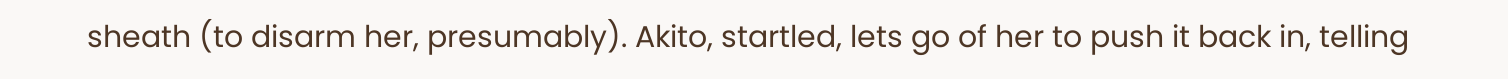sheath (to disarm her, presumably). Akito, startled, lets go of her to push it back in, telling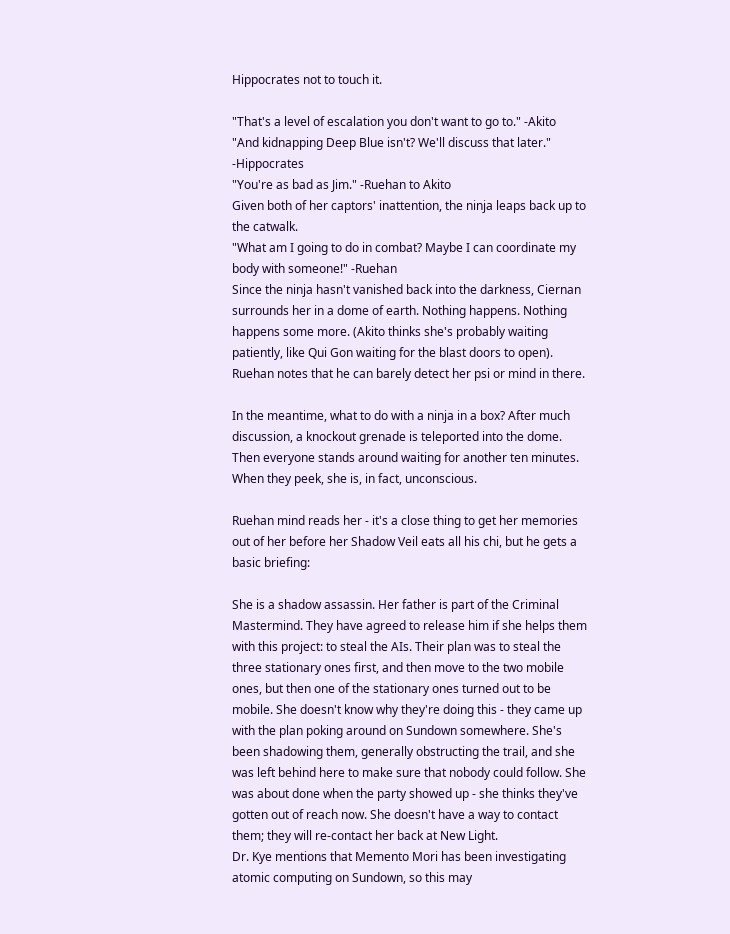Hippocrates not to touch it.

"That's a level of escalation you don't want to go to." -Akito
"And kidnapping Deep Blue isn't? We'll discuss that later." -Hippocrates
"You're as bad as Jim." -Ruehan to Akito
Given both of her captors' inattention, the ninja leaps back up to the catwalk.
"What am I going to do in combat? Maybe I can coordinate my body with someone!" -Ruehan
Since the ninja hasn't vanished back into the darkness, Ciernan surrounds her in a dome of earth. Nothing happens. Nothing happens some more. (Akito thinks she's probably waiting patiently, like Qui Gon waiting for the blast doors to open). Ruehan notes that he can barely detect her psi or mind in there.

In the meantime, what to do with a ninja in a box? After much discussion, a knockout grenade is teleported into the dome. Then everyone stands around waiting for another ten minutes. When they peek, she is, in fact, unconscious.

Ruehan mind reads her - it's a close thing to get her memories out of her before her Shadow Veil eats all his chi, but he gets a basic briefing:

She is a shadow assassin. Her father is part of the Criminal Mastermind. They have agreed to release him if she helps them with this project: to steal the AIs. Their plan was to steal the three stationary ones first, and then move to the two mobile ones, but then one of the stationary ones turned out to be mobile. She doesn't know why they're doing this - they came up with the plan poking around on Sundown somewhere. She's been shadowing them, generally obstructing the trail, and she was left behind here to make sure that nobody could follow. She was about done when the party showed up - she thinks they've gotten out of reach now. She doesn't have a way to contact them; they will re-contact her back at New Light.
Dr. Kye mentions that Memento Mori has been investigating atomic computing on Sundown, so this may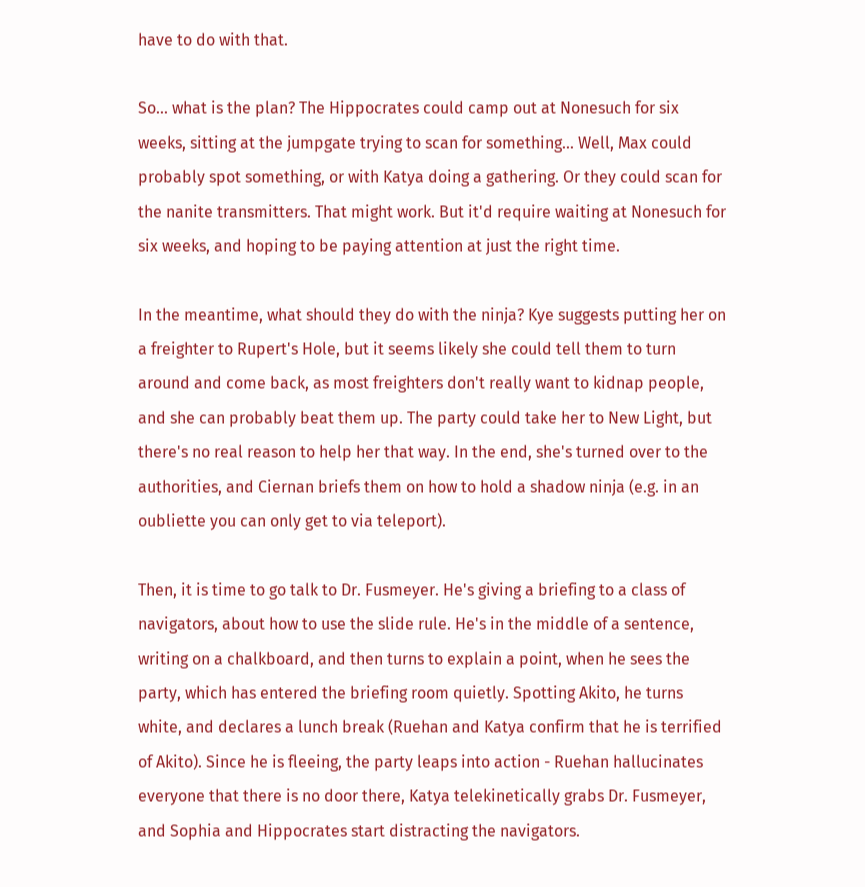have to do with that.

So... what is the plan? The Hippocrates could camp out at Nonesuch for six weeks, sitting at the jumpgate trying to scan for something... Well, Max could probably spot something, or with Katya doing a gathering. Or they could scan for the nanite transmitters. That might work. But it'd require waiting at Nonesuch for six weeks, and hoping to be paying attention at just the right time.

In the meantime, what should they do with the ninja? Kye suggests putting her on a freighter to Rupert's Hole, but it seems likely she could tell them to turn around and come back, as most freighters don't really want to kidnap people, and she can probably beat them up. The party could take her to New Light, but there's no real reason to help her that way. In the end, she's turned over to the authorities, and Ciernan briefs them on how to hold a shadow ninja (e.g. in an oubliette you can only get to via teleport).

Then, it is time to go talk to Dr. Fusmeyer. He's giving a briefing to a class of navigators, about how to use the slide rule. He's in the middle of a sentence, writing on a chalkboard, and then turns to explain a point, when he sees the party, which has entered the briefing room quietly. Spotting Akito, he turns white, and declares a lunch break (Ruehan and Katya confirm that he is terrified of Akito). Since he is fleeing, the party leaps into action - Ruehan hallucinates everyone that there is no door there, Katya telekinetically grabs Dr. Fusmeyer, and Sophia and Hippocrates start distracting the navigators.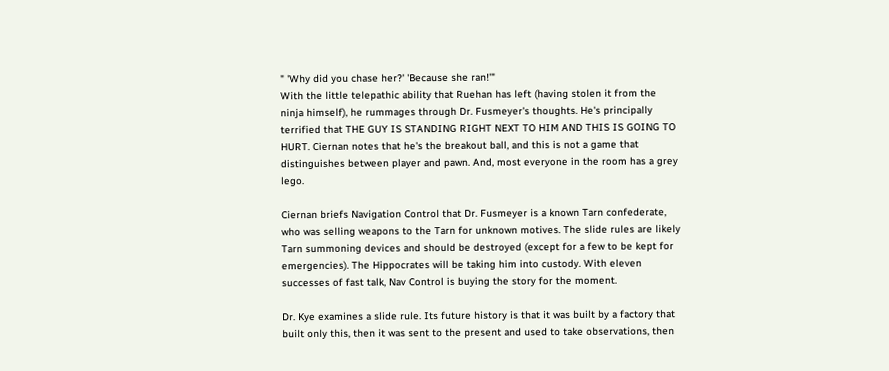" 'Why did you chase her?' 'Because she ran!'"
With the little telepathic ability that Ruehan has left (having stolen it from the ninja himself), he rummages through Dr. Fusmeyer's thoughts. He's principally terrified that THE GUY IS STANDING RIGHT NEXT TO HIM AND THIS IS GOING TO HURT. Ciernan notes that he's the breakout ball, and this is not a game that distinguishes between player and pawn. And, most everyone in the room has a grey lego.

Ciernan briefs Navigation Control that Dr. Fusmeyer is a known Tarn confederate, who was selling weapons to the Tarn for unknown motives. The slide rules are likely Tarn summoning devices and should be destroyed (except for a few to be kept for emergencies). The Hippocrates will be taking him into custody. With eleven successes of fast talk, Nav Control is buying the story for the moment.

Dr. Kye examines a slide rule. Its future history is that it was built by a factory that built only this, then it was sent to the present and used to take observations, then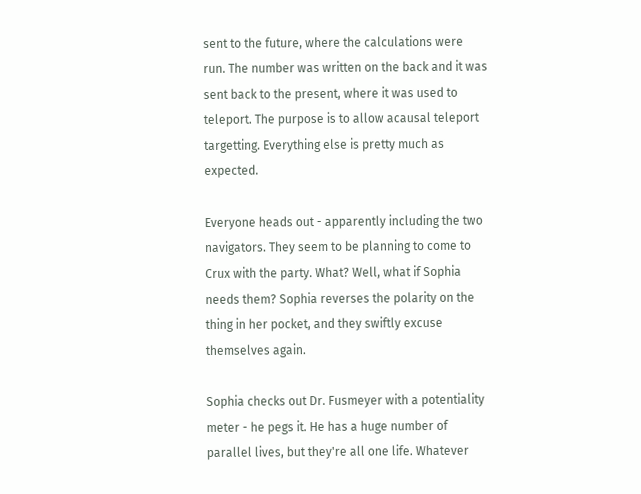sent to the future, where the calculations were run. The number was written on the back and it was sent back to the present, where it was used to teleport. The purpose is to allow acausal teleport targetting. Everything else is pretty much as expected.

Everyone heads out - apparently including the two navigators. They seem to be planning to come to Crux with the party. What? Well, what if Sophia needs them? Sophia reverses the polarity on the thing in her pocket, and they swiftly excuse themselves again.

Sophia checks out Dr. Fusmeyer with a potentiality meter - he pegs it. He has a huge number of parallel lives, but they're all one life. Whatever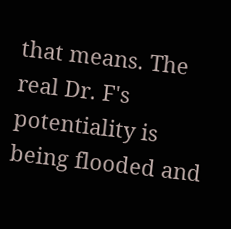that means. The real Dr. F's potentiality is being flooded and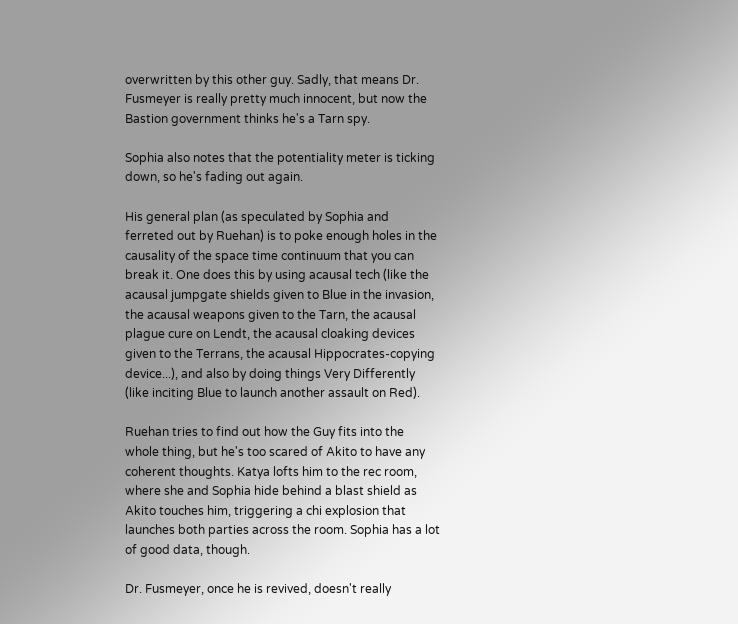overwritten by this other guy. Sadly, that means Dr. Fusmeyer is really pretty much innocent, but now the Bastion government thinks he's a Tarn spy.

Sophia also notes that the potentiality meter is ticking down, so he's fading out again.

His general plan (as speculated by Sophia and ferreted out by Ruehan) is to poke enough holes in the causality of the space time continuum that you can break it. One does this by using acausal tech (like the acausal jumpgate shields given to Blue in the invasion, the acausal weapons given to the Tarn, the acausal plague cure on Lendt, the acausal cloaking devices given to the Terrans, the acausal Hippocrates-copying device...), and also by doing things Very Differently (like inciting Blue to launch another assault on Red).

Ruehan tries to find out how the Guy fits into the whole thing, but he's too scared of Akito to have any coherent thoughts. Katya lofts him to the rec room, where she and Sophia hide behind a blast shield as Akito touches him, triggering a chi explosion that launches both parties across the room. Sophia has a lot of good data, though.

Dr. Fusmeyer, once he is revived, doesn't really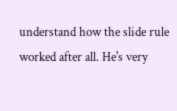understand how the slide rule worked after all. He's very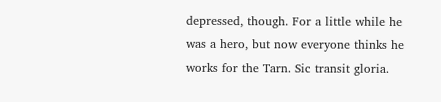depressed, though. For a little while he was a hero, but now everyone thinks he works for the Tarn. Sic transit gloria.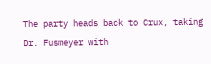The party heads back to Crux, taking Dr. Fusmeyer with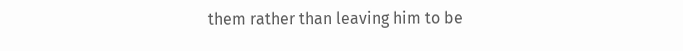them rather than leaving him to be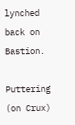lynched back on Bastion.

Puttering (on Crux)